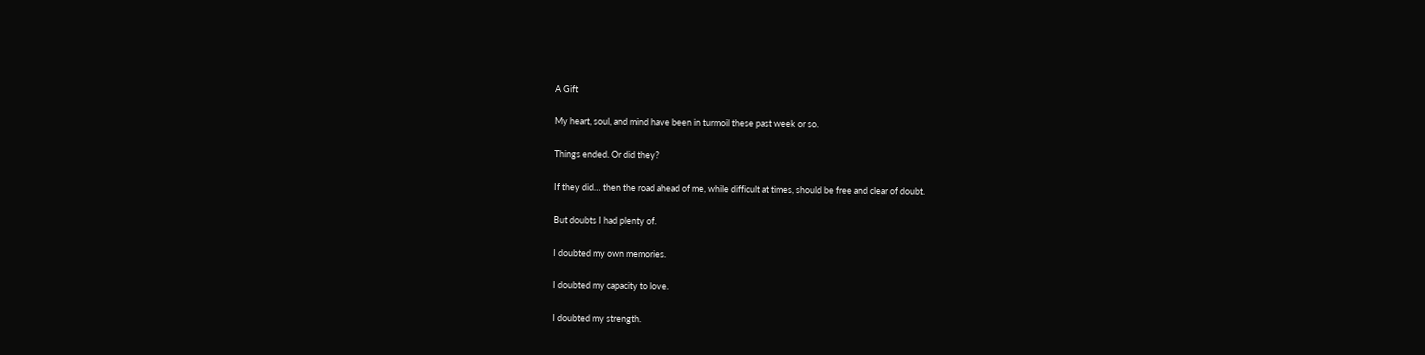A Gift

My heart, soul, and mind have been in turmoil these past week or so.

Things ended. Or did they?

If they did… then the road ahead of me, while difficult at times, should be free and clear of doubt.

But doubts I had plenty of.

I doubted my own memories.

I doubted my capacity to love.

I doubted my strength.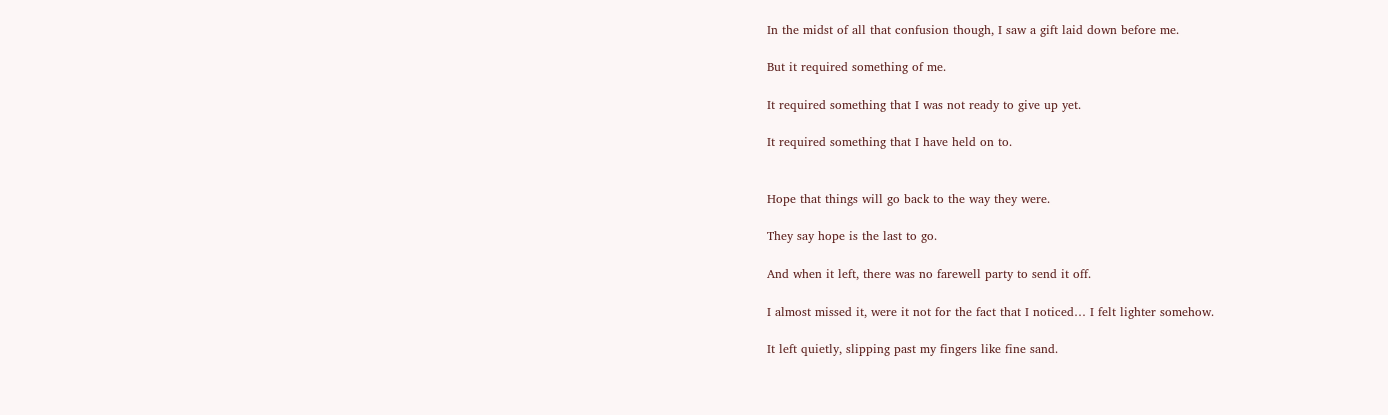In the midst of all that confusion though, I saw a gift laid down before me.

But it required something of me.

It required something that I was not ready to give up yet.

It required something that I have held on to.


Hope that things will go back to the way they were.

They say hope is the last to go.

And when it left, there was no farewell party to send it off.

I almost missed it, were it not for the fact that I noticed… I felt lighter somehow.

It left quietly, slipping past my fingers like fine sand.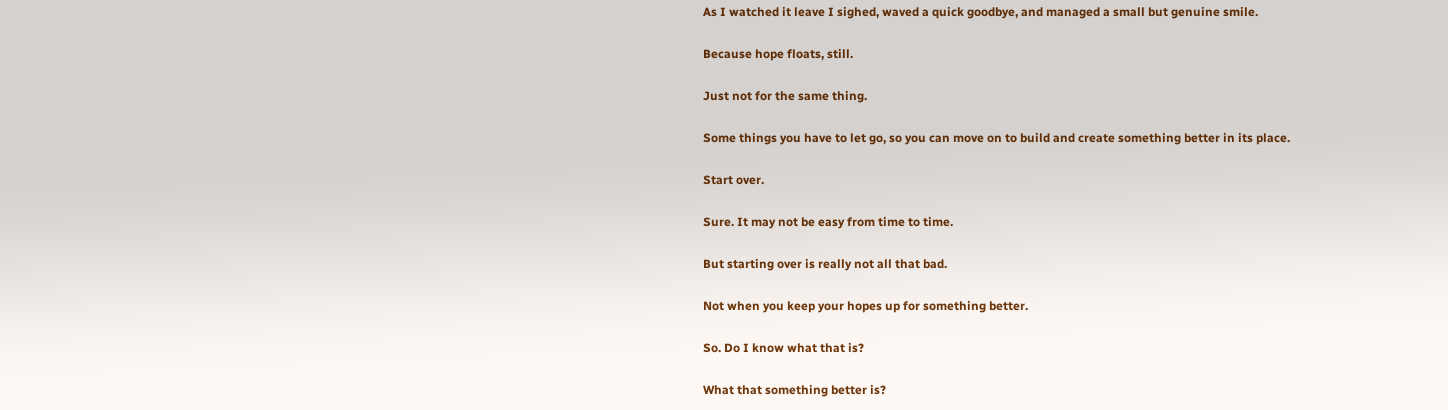As I watched it leave I sighed, waved a quick goodbye, and managed a small but genuine smile.

Because hope floats, still.

Just not for the same thing.

Some things you have to let go, so you can move on to build and create something better in its place.

Start over.

Sure. It may not be easy from time to time.

But starting over is really not all that bad.

Not when you keep your hopes up for something better.

So. Do I know what that is?

What that something better is?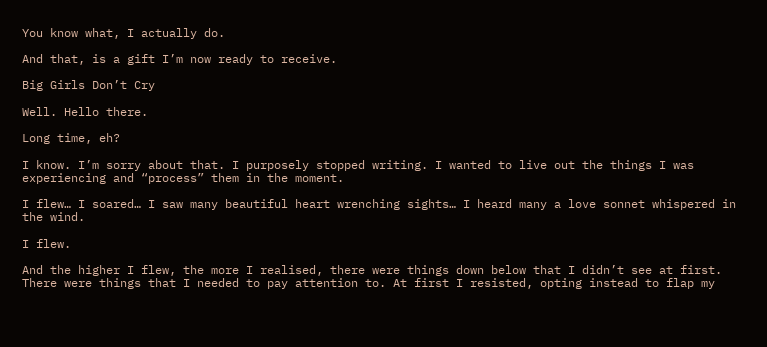You know what, I actually do.

And that, is a gift I’m now ready to receive.

Big Girls Don’t Cry

Well. Hello there.

Long time, eh?

I know. I’m sorry about that. I purposely stopped writing. I wanted to live out the things I was experiencing and “process” them in the moment.

I flew… I soared… I saw many beautiful heart wrenching sights… I heard many a love sonnet whispered in the wind.

I flew.

And the higher I flew, the more I realised, there were things down below that I didn’t see at first. There were things that I needed to pay attention to. At first I resisted, opting instead to flap my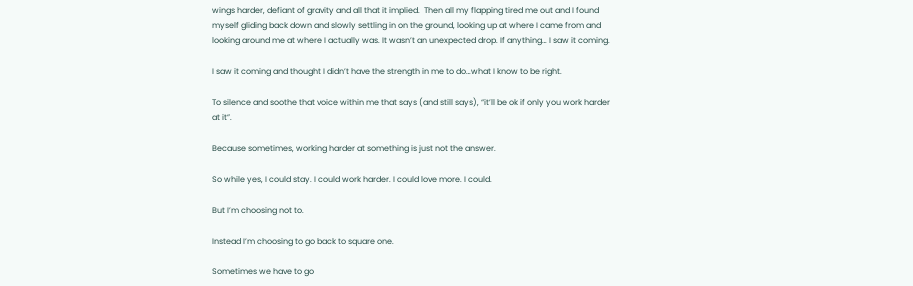wings harder, defiant of gravity and all that it implied.  Then all my flapping tired me out and I found myself gliding back down and slowly settling in on the ground, looking up at where I came from and looking around me at where I actually was. It wasn’t an unexpected drop. If anything… I saw it coming.

I saw it coming and thought I didn’t have the strength in me to do…what I know to be right.

To silence and soothe that voice within me that says (and still says), “it’ll be ok if only you work harder at it”.

Because sometimes, working harder at something is just not the answer.

So while yes, I could stay. I could work harder. I could love more. I could.

But I’m choosing not to.

Instead I’m choosing to go back to square one.

Sometimes we have to go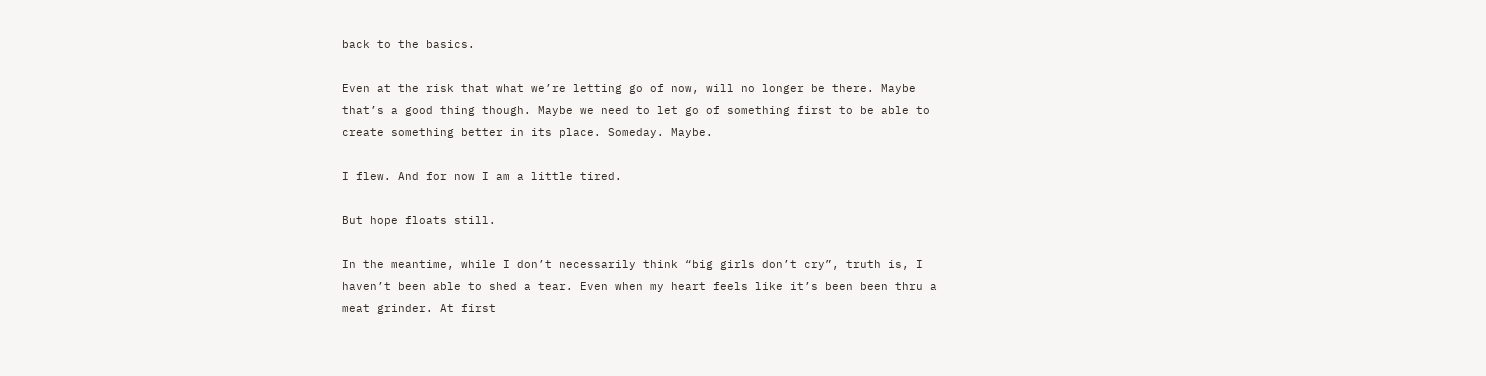back to the basics.

Even at the risk that what we’re letting go of now, will no longer be there. Maybe that’s a good thing though. Maybe we need to let go of something first to be able to create something better in its place. Someday. Maybe.

I flew. And for now I am a little tired.

But hope floats still.

In the meantime, while I don’t necessarily think “big girls don’t cry”, truth is, I haven’t been able to shed a tear. Even when my heart feels like it’s been been thru a meat grinder. At first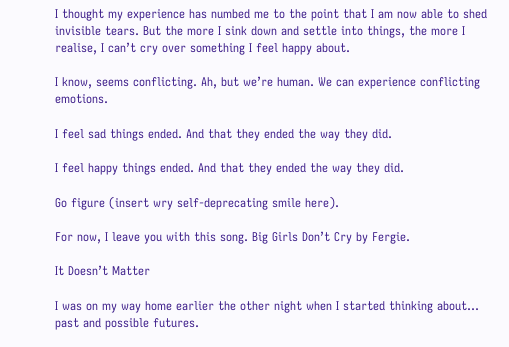I thought my experience has numbed me to the point that I am now able to shed invisible tears. But the more I sink down and settle into things, the more I realise, I can’t cry over something I feel happy about.

I know, seems conflicting. Ah, but we’re human. We can experience conflicting emotions.

I feel sad things ended. And that they ended the way they did.

I feel happy things ended. And that they ended the way they did.

Go figure (insert wry self-deprecating smile here).

For now, I leave you with this song. Big Girls Don’t Cry by Fergie.

It Doesn’t Matter

I was on my way home earlier the other night when I started thinking about…  past and possible futures.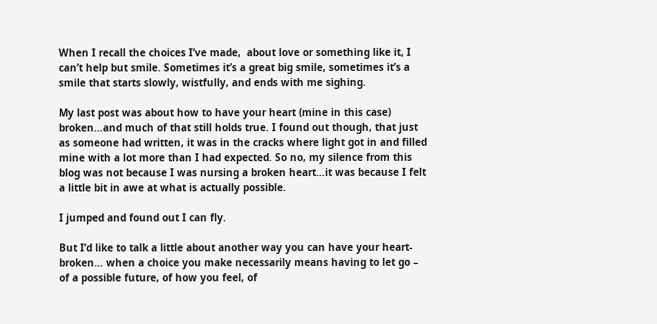When I recall the choices I’ve made,  about love or something like it, I can’t help but smile. Sometimes it’s a great big smile, sometimes it’s a smile that starts slowly, wistfully, and ends with me sighing.

My last post was about how to have your heart (mine in this case) broken…and much of that still holds true. I found out though, that just as someone had written, it was in the cracks where light got in and filled mine with a lot more than I had expected. So no, my silence from this blog was not because I was nursing a broken heart…it was because I felt a little bit in awe at what is actually possible.

I jumped and found out I can fly.

But I’d like to talk a little about another way you can have your heart-broken… when a choice you make necessarily means having to let go – of a possible future, of how you feel, of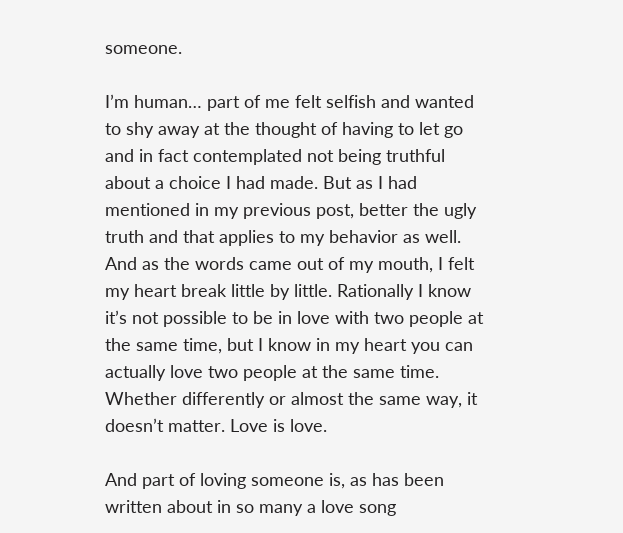someone.

I’m human… part of me felt selfish and wanted to shy away at the thought of having to let go and in fact contemplated not being truthful about a choice I had made. But as I had mentioned in my previous post, better the ugly truth and that applies to my behavior as well. And as the words came out of my mouth, I felt my heart break little by little. Rationally I know it’s not possible to be in love with two people at the same time, but I know in my heart you can actually love two people at the same time. Whether differently or almost the same way, it doesn’t matter. Love is love.

And part of loving someone is, as has been written about in so many a love song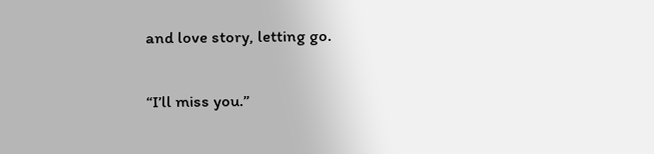and love story, letting go.

“I’ll miss you.”